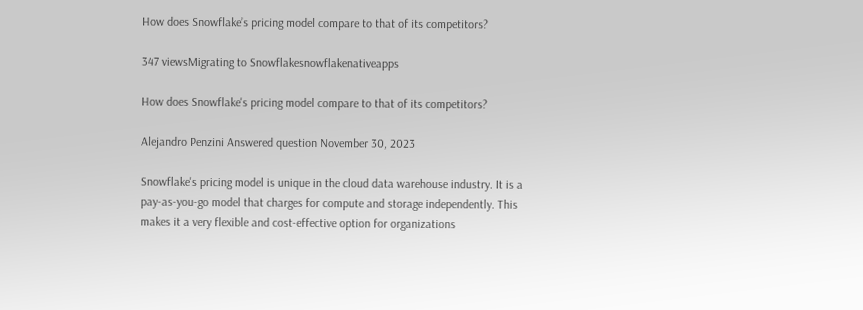How does Snowflake’s pricing model compare to that of its competitors?

347 viewsMigrating to Snowflakesnowflakenativeapps

How does Snowflake's pricing model compare to that of its competitors?

Alejandro Penzini Answered question November 30, 2023

Snowflake's pricing model is unique in the cloud data warehouse industry. It is a pay-as-you-go model that charges for compute and storage independently. This makes it a very flexible and cost-effective option for organizations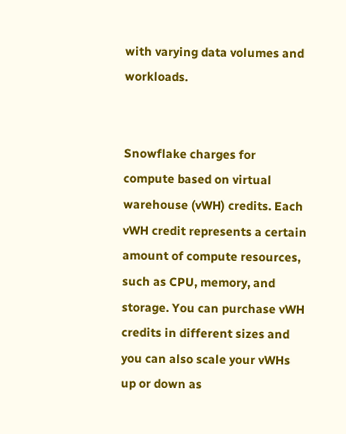with varying data volumes and workloads.


Snowflake charges for compute based on virtual warehouse (vWH) credits. Each vWH credit represents a certain amount of compute resources, such as CPU, memory, and storage. You can purchase vWH credits in different sizes and you can also scale your vWHs up or down as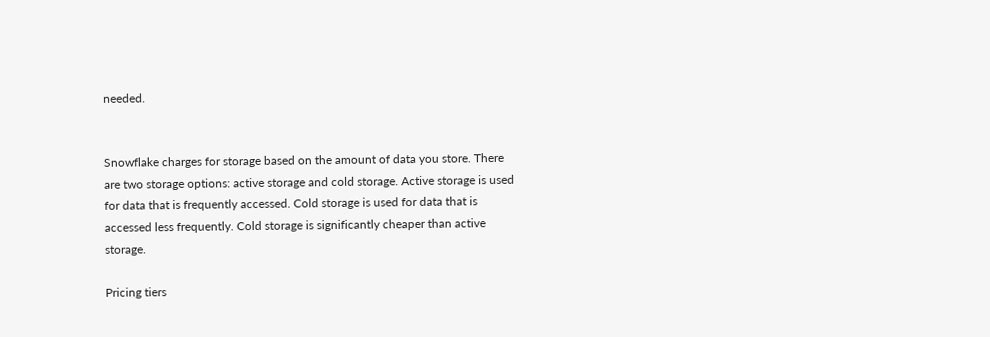needed.


Snowflake charges for storage based on the amount of data you store. There are two storage options: active storage and cold storage. Active storage is used for data that is frequently accessed. Cold storage is used for data that is accessed less frequently. Cold storage is significantly cheaper than active storage.

Pricing tiers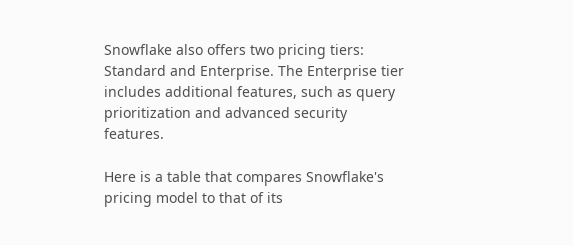Snowflake also offers two pricing tiers: Standard and Enterprise. The Enterprise tier includes additional features, such as query prioritization and advanced security features.

Here is a table that compares Snowflake's pricing model to that of its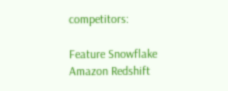competitors:

Feature Snowflake Amazon Redshift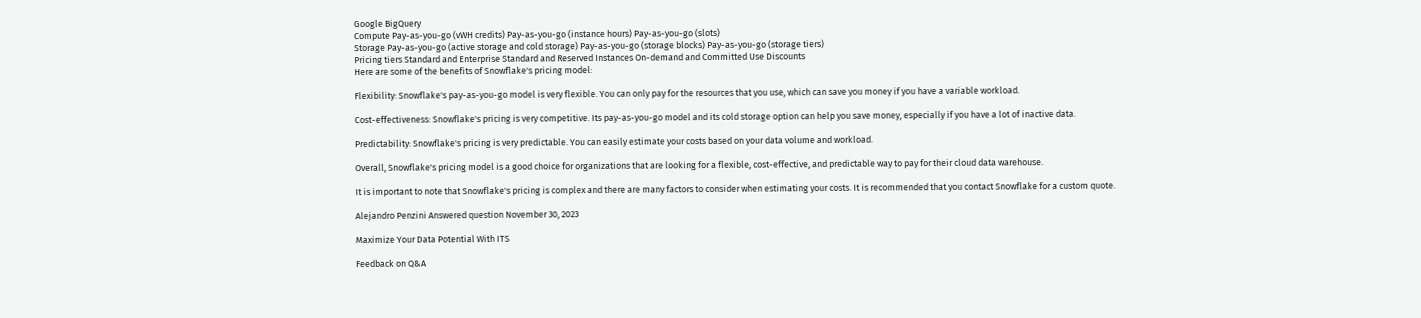Google BigQuery
Compute Pay-as-you-go (vWH credits) Pay-as-you-go (instance hours) Pay-as-you-go (slots)
Storage Pay-as-you-go (active storage and cold storage) Pay-as-you-go (storage blocks) Pay-as-you-go (storage tiers)
Pricing tiers Standard and Enterprise Standard and Reserved Instances On-demand and Committed Use Discounts
Here are some of the benefits of Snowflake's pricing model:

Flexibility: Snowflake's pay-as-you-go model is very flexible. You can only pay for the resources that you use, which can save you money if you have a variable workload.

Cost-effectiveness: Snowflake's pricing is very competitive. Its pay-as-you-go model and its cold storage option can help you save money, especially if you have a lot of inactive data.

Predictability: Snowflake's pricing is very predictable. You can easily estimate your costs based on your data volume and workload.

Overall, Snowflake's pricing model is a good choice for organizations that are looking for a flexible, cost-effective, and predictable way to pay for their cloud data warehouse.

It is important to note that Snowflake's pricing is complex and there are many factors to consider when estimating your costs. It is recommended that you contact Snowflake for a custom quote.

Alejandro Penzini Answered question November 30, 2023

Maximize Your Data Potential With ITS

Feedback on Q&A